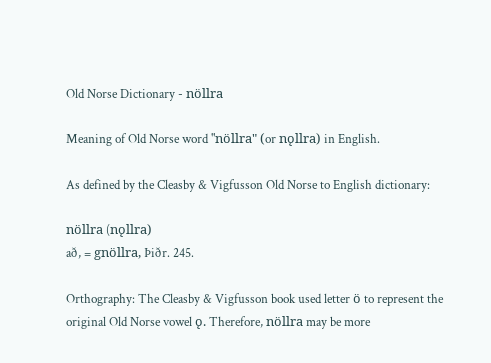Old Norse Dictionary - nöllra

Meaning of Old Norse word "nöllra" (or nǫllra) in English.

As defined by the Cleasby & Vigfusson Old Norse to English dictionary:

nöllra (nǫllra)
að, = gnöllra, Þiðr. 245.

Orthography: The Cleasby & Vigfusson book used letter ö to represent the original Old Norse vowel ǫ. Therefore, nöllra may be more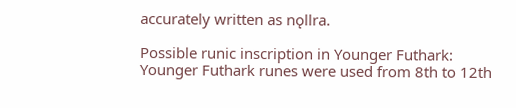accurately written as nǫllra.

Possible runic inscription in Younger Futhark:
Younger Futhark runes were used from 8th to 12th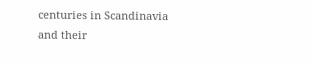centuries in Scandinavia and their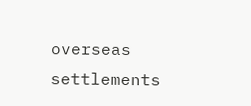overseas settlements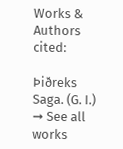Works & Authors cited:

Þiðreks Saga. (G. I.)
➞ See all works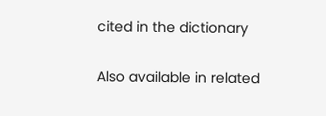cited in the dictionary

Also available in related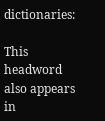dictionaries:

This headword also appears in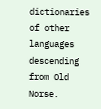dictionaries of other languages descending from Old Norse.